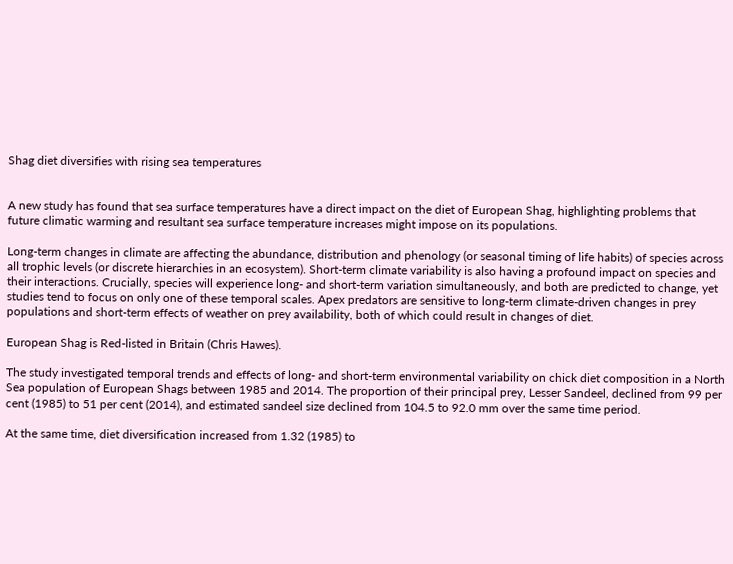Shag diet diversifies with rising sea temperatures


A new study has found that sea surface temperatures have a direct impact on the diet of European Shag, highlighting problems that future climatic warming and resultant sea surface temperature increases might impose on its populations.

Long-term changes in climate are affecting the abundance, distribution and phenology (or seasonal timing of life habits) of species across all trophic levels (or discrete hierarchies in an ecosystem). Short-term climate variability is also having a profound impact on species and their interactions. Crucially, species will experience long- and short-term variation simultaneously, and both are predicted to change, yet studies tend to focus on only one of these temporal scales. Apex predators are sensitive to long-term climate-driven changes in prey populations and short-term effects of weather on prey availability, both of which could result in changes of diet.

European Shag is Red-listed in Britain (Chris Hawes).

The study investigated temporal trends and effects of long- and short-term environmental variability on chick diet composition in a North Sea population of European Shags between 1985 and 2014. The proportion of their principal prey, Lesser Sandeel, declined from 99 per cent (1985) to 51 per cent (2014), and estimated sandeel size declined from 104.5 to 92.0 mm over the same time period.

At the same time, diet diversification increased from 1.32 (1985) to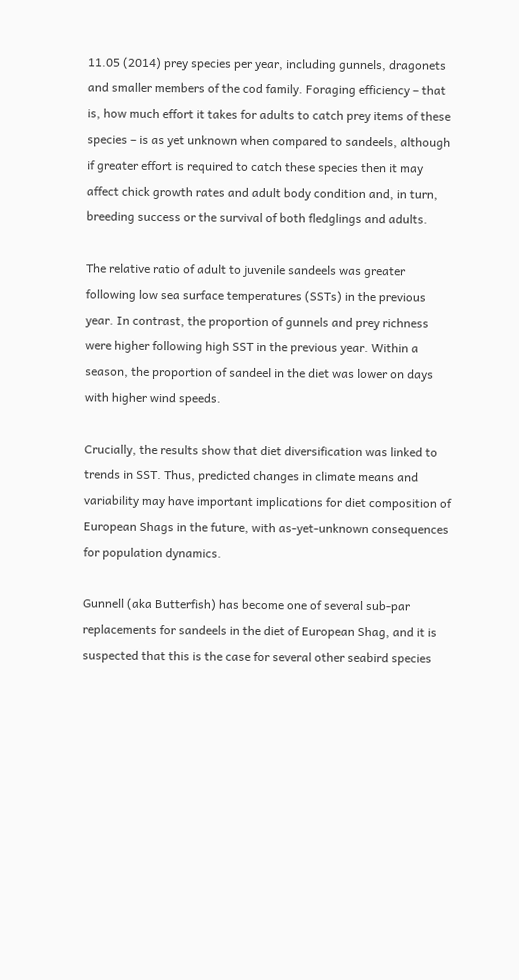11.05 (2014) prey species per year, including gunnels, dragonets and smaller members of the cod family. Foraging efficiency – that is, how much effort it takes for adults to catch prey items of these species – is as yet unknown when compared to sandeels, although if greater effort is required to catch these species then it may affect chick growth rates and adult body condition and, in turn, breeding success or the survival of both fledglings and adults.

The relative ratio of adult to juvenile sandeels was greater following low sea surface temperatures (SSTs) in the previous year. In contrast, the proportion of gunnels and prey richness were higher following high SST in the previous year. Within a season, the proportion of sandeel in the diet was lower on days with higher wind speeds.

Crucially, the results show that diet diversification was linked to trends in SST. Thus, predicted changes in climate means and variability may have important implications for diet composition of European Shags in the future, with as-yet-unknown consequences for population dynamics.

Gunnell (aka Butterfish) has become one of several sub-par replacements for sandeels in the diet of European Shag, and it is suspected that this is the case for several other seabird species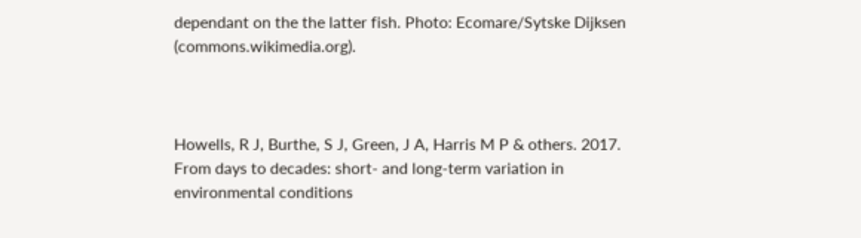dependant on the the latter fish. Photo: Ecomare/Sytske Dijksen (commons.wikimedia.org).



Howells, R J, Burthe, S J, Green, J A, Harris M P & others. 2017. From days to decades: short- and long-term variation in environmental conditions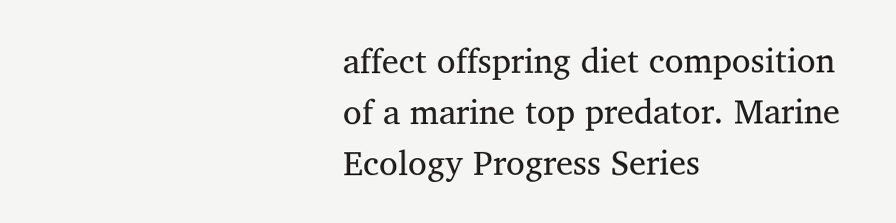affect offspring diet composition of a marine top predator. Marine Ecology Progress Series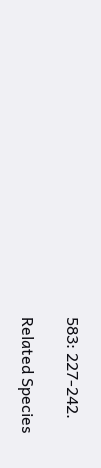583: 227-242.

Related Species